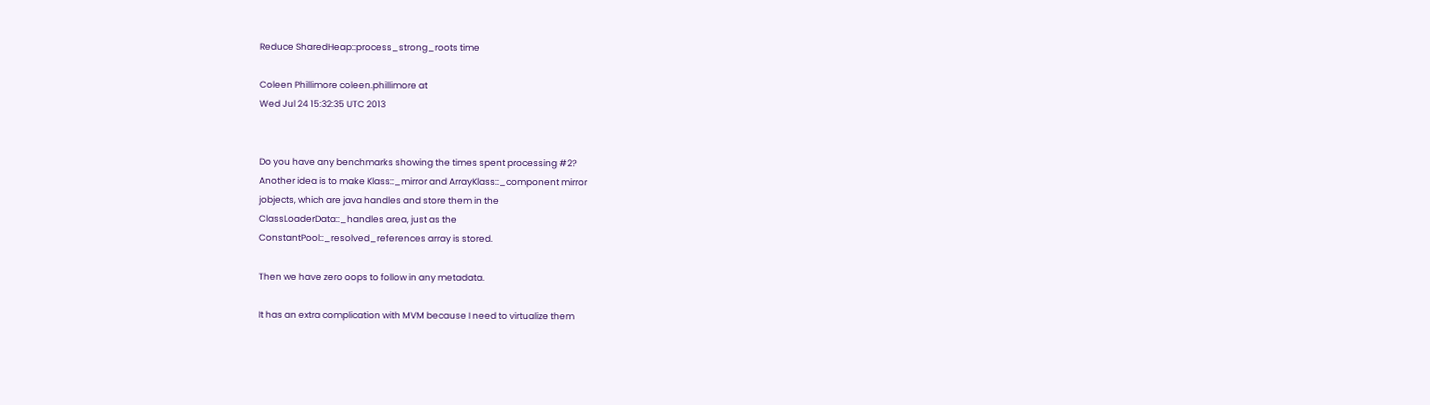Reduce SharedHeap::process_strong_roots time

Coleen Phillimore coleen.phillimore at
Wed Jul 24 15:32:35 UTC 2013


Do you have any benchmarks showing the times spent processing #2?
Another idea is to make Klass::_mirror and ArrayKlass::_component mirror
jobjects, which are java handles and store them in the
ClassLoaderData::_handles area, just as the
ConstantPool::_resolved_references array is stored.

Then we have zero oops to follow in any metadata.

It has an extra complication with MVM because I need to virtualize them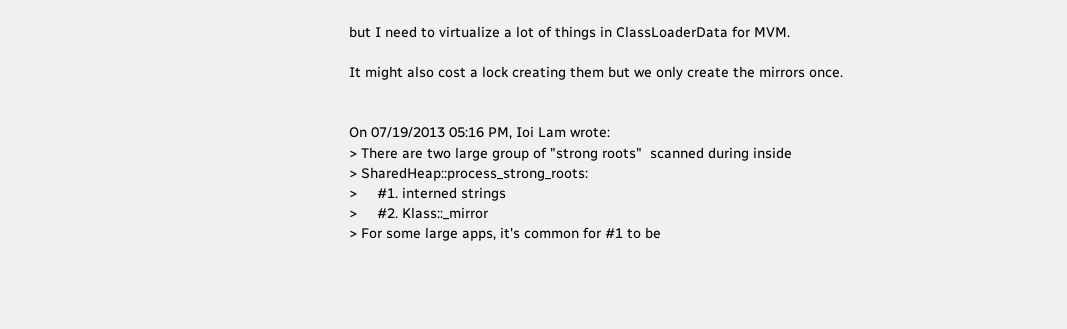but I need to virtualize a lot of things in ClassLoaderData for MVM.

It might also cost a lock creating them but we only create the mirrors once.


On 07/19/2013 05:16 PM, Ioi Lam wrote:
> There are two large group of "strong roots"  scanned during inside
> SharedHeap::process_strong_roots:
>     #1. interned strings
>     #2. Klass::_mirror
> For some large apps, it's common for #1 to be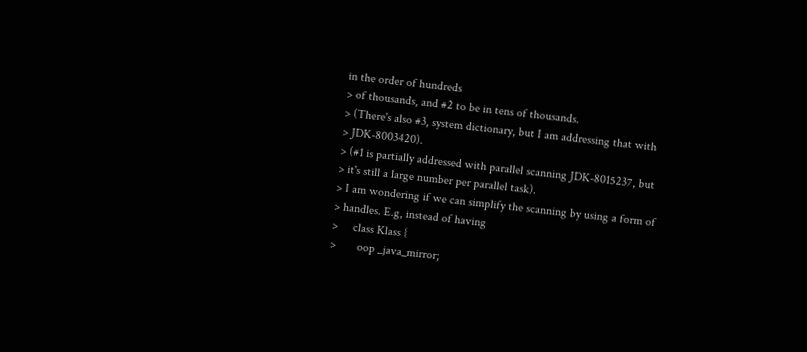in the order of hundreds
> of thousands, and #2 to be in tens of thousands.
> (There's also #3, system dictionary, but I am addressing that with
> JDK-8003420).
> (#1 is partially addressed with parallel scanning JDK-8015237, but
> it's still a large number per parallel task).
> I am wondering if we can simplify the scanning by using a form of
> handles. E.g, instead of having
>     class Klass {
>       oop _java_mirror;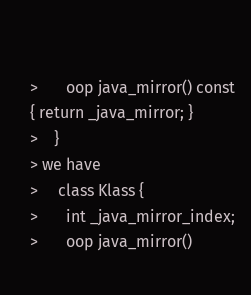>       oop java_mirror() const              { return _java_mirror; }
>    }
> we have
>     class Klass {
>       int _java_mirror_index;
>       oop java_mirror()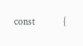const              {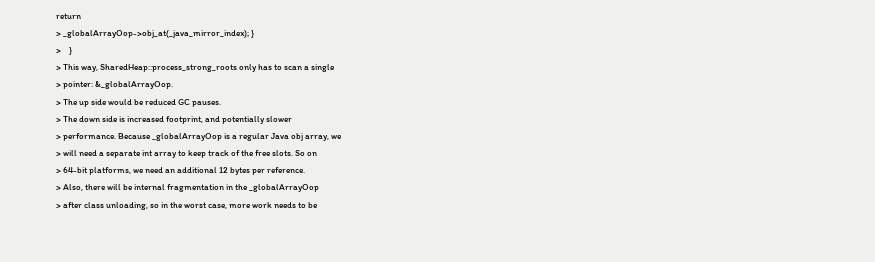return
> _globalArrayOop->obj_at(_java_mirror_index); }
>    }
> This way, SharedHeap::process_strong_roots only has to scan a single
> pointer: &_globalArrayOop.
> The up side would be reduced GC pauses.
> The down side is increased footprint, and potentially slower
> performance. Because _globalArrayOop is a regular Java obj array, we
> will need a separate int array to keep track of the free slots. So on
> 64-bit platforms, we need an additional 12 bytes per reference.
> Also, there will be internal fragmentation in the _globalArrayOop
> after class unloading, so in the worst case, more work needs to be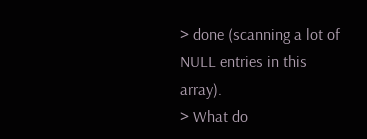> done (scanning a lot of NULL entries in this array).
> What do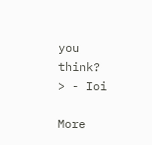you think?
> - Ioi

More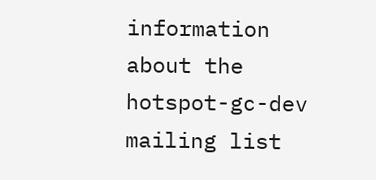information about the hotspot-gc-dev mailing list